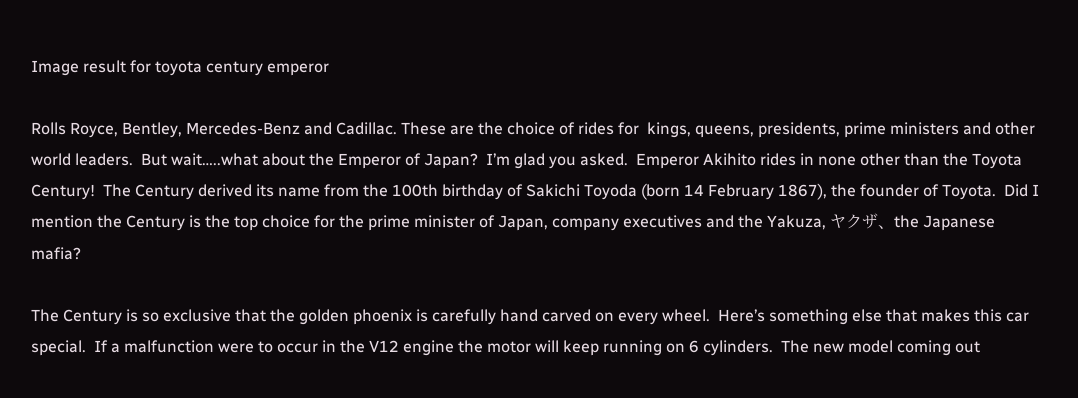Image result for toyota century emperor

Rolls Royce, Bentley, Mercedes-Benz and Cadillac. These are the choice of rides for  kings, queens, presidents, prime ministers and other world leaders.  But wait…..what about the Emperor of Japan?  I’m glad you asked.  Emperor Akihito rides in none other than the Toyota Century!  The Century derived its name from the 100th birthday of Sakichi Toyoda (born 14 February 1867), the founder of Toyota.  Did I mention the Century is the top choice for the prime minister of Japan, company executives and the Yakuza, ヤクザ、the Japanese mafia?

The Century is so exclusive that the golden phoenix is carefully hand carved on every wheel.  Here’s something else that makes this car special.  If a malfunction were to occur in the V12 engine the motor will keep running on 6 cylinders.  The new model coming out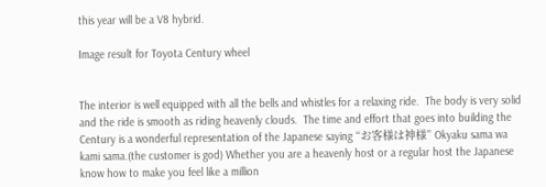this year will be a V8 hybrid.

Image result for Toyota Century wheel


The interior is well equipped with all the bells and whistles for a relaxing ride.  The body is very solid and the ride is smooth as riding heavenly clouds.  The time and effort that goes into building the Century is a wonderful representation of the Japanese saying “お客様は神様” Okyaku sama wa kami sama.(the customer is god) Whether you are a heavenly host or a regular host the Japanese know how to make you feel like a million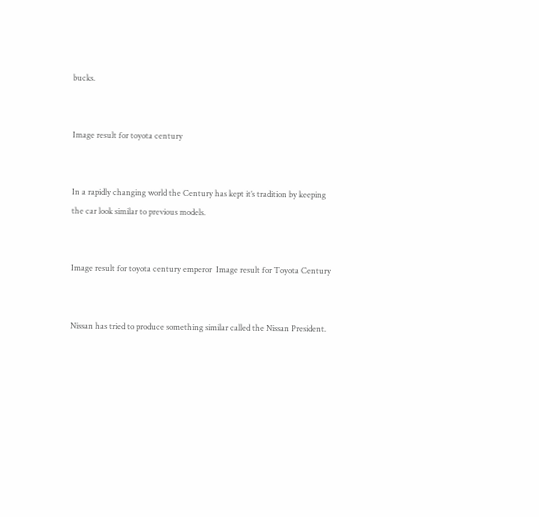bucks.


Image result for toyota century


In a rapidly changing world the Century has kept it’s tradition by keeping the car look similar to previous models.


Image result for toyota century emperor  Image result for Toyota Century


Nissan has tried to produce something similar called the Nissan President.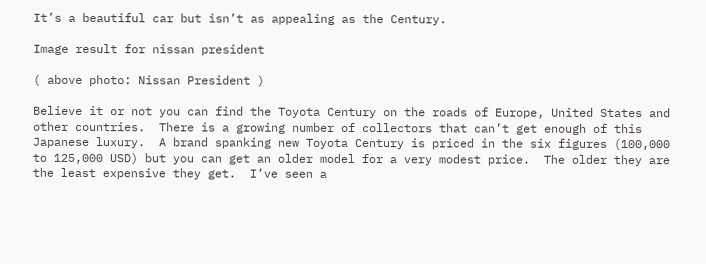It’s a beautiful car but isn’t as appealing as the Century.

Image result for nissan president

( above photo: Nissan President )

Believe it or not you can find the Toyota Century on the roads of Europe, United States and other countries.  There is a growing number of collectors that can’t get enough of this Japanese luxury.  A brand spanking new Toyota Century is priced in the six figures (100,000 to 125,000 USD) but you can get an older model for a very modest price.  The older they are the least expensive they get.  I’ve seen a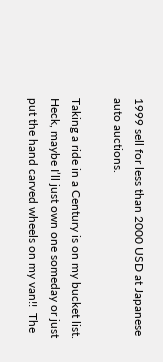1999 sell for less than 2000 USD at Japanese auto auctions.

Taking a ride in a Century is on my bucket list.  Heck, maybe I’ll just own one someday or just put the hand carved wheels on my van!!  The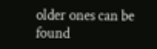older ones can be found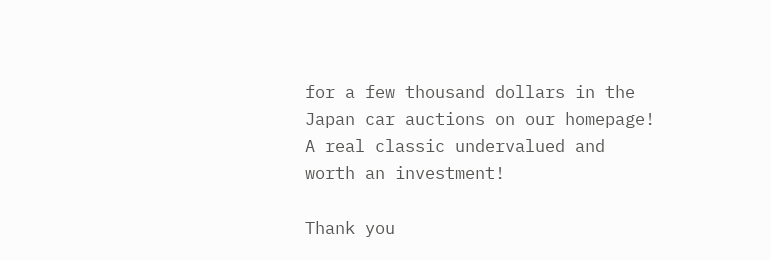for a few thousand dollars in the Japan car auctions on our homepage!  A real classic undervalued and worth an investment!

Thank you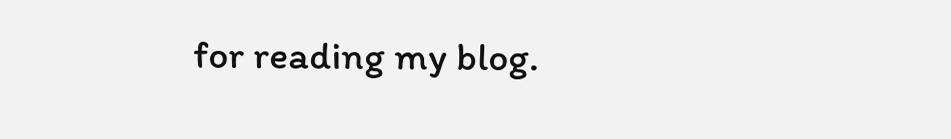for reading my blog.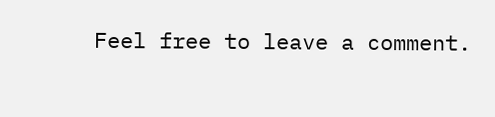Feel free to leave a comment.